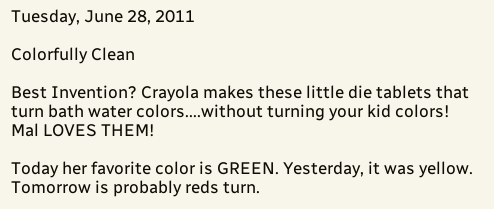Tuesday, June 28, 2011

Colorfully Clean

Best Invention? Crayola makes these little die tablets that turn bath water colors....without turning your kid colors! Mal LOVES THEM!

Today her favorite color is GREEN. Yesterday, it was yellow. Tomorrow is probably reds turn.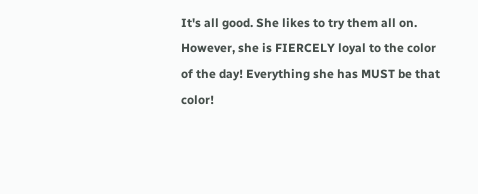It's all good. She likes to try them all on. However, she is FIERCELY loyal to the color of the day! Everything she has MUST be that color!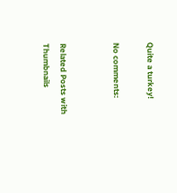Quite a turkey!

No comments:


Related Posts with Thumbnails